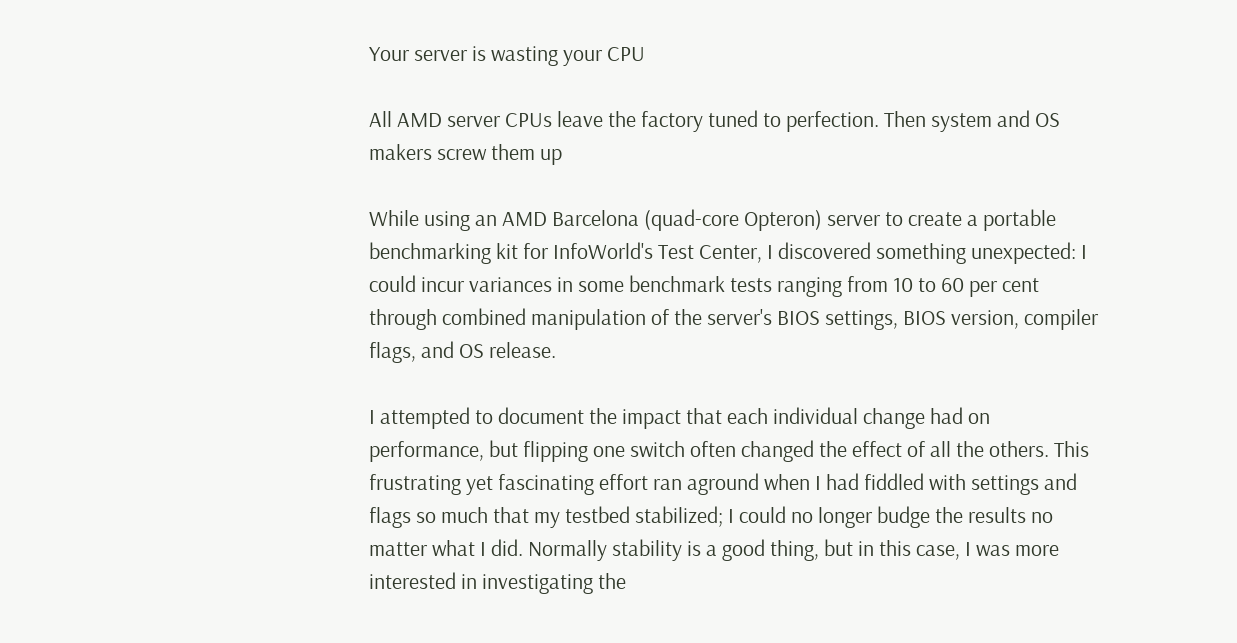Your server is wasting your CPU

All AMD server CPUs leave the factory tuned to perfection. Then system and OS makers screw them up

While using an AMD Barcelona (quad-core Opteron) server to create a portable benchmarking kit for InfoWorld's Test Center, I discovered something unexpected: I could incur variances in some benchmark tests ranging from 10 to 60 per cent through combined manipulation of the server's BIOS settings, BIOS version, compiler flags, and OS release.

I attempted to document the impact that each individual change had on performance, but flipping one switch often changed the effect of all the others. This frustrating yet fascinating effort ran aground when I had fiddled with settings and flags so much that my testbed stabilized; I could no longer budge the results no matter what I did. Normally stability is a good thing, but in this case, I was more interested in investigating the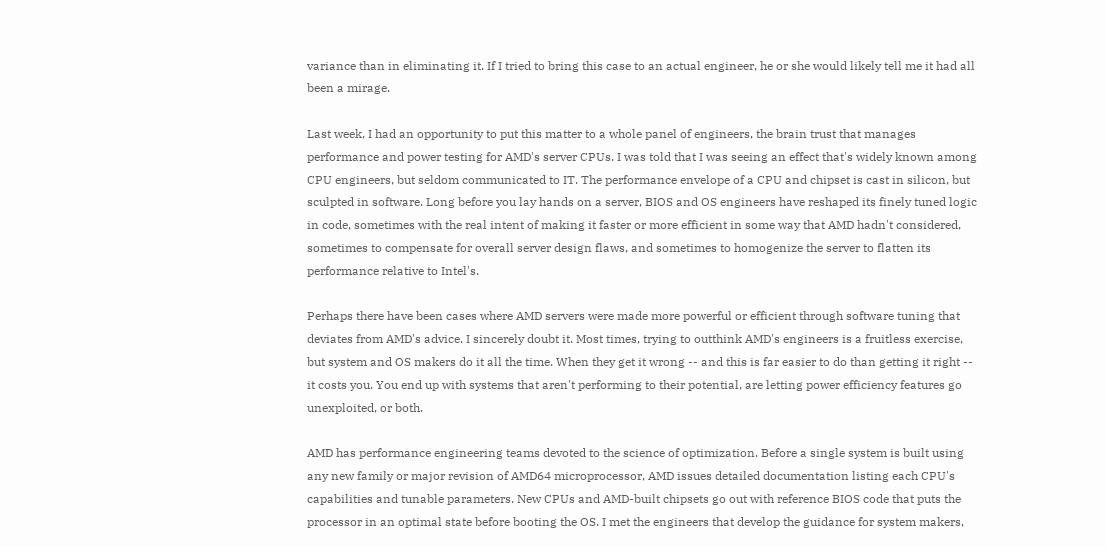variance than in eliminating it. If I tried to bring this case to an actual engineer, he or she would likely tell me it had all been a mirage.

Last week, I had an opportunity to put this matter to a whole panel of engineers, the brain trust that manages performance and power testing for AMD's server CPUs. I was told that I was seeing an effect that's widely known among CPU engineers, but seldom communicated to IT. The performance envelope of a CPU and chipset is cast in silicon, but sculpted in software. Long before you lay hands on a server, BIOS and OS engineers have reshaped its finely tuned logic in code, sometimes with the real intent of making it faster or more efficient in some way that AMD hadn't considered, sometimes to compensate for overall server design flaws, and sometimes to homogenize the server to flatten its performance relative to Intel's.

Perhaps there have been cases where AMD servers were made more powerful or efficient through software tuning that deviates from AMD's advice. I sincerely doubt it. Most times, trying to outthink AMD's engineers is a fruitless exercise, but system and OS makers do it all the time. When they get it wrong -- and this is far easier to do than getting it right -- it costs you. You end up with systems that aren't performing to their potential, are letting power efficiency features go unexploited, or both.

AMD has performance engineering teams devoted to the science of optimization. Before a single system is built using any new family or major revision of AMD64 microprocessor, AMD issues detailed documentation listing each CPU's capabilities and tunable parameters. New CPUs and AMD-built chipsets go out with reference BIOS code that puts the processor in an optimal state before booting the OS. I met the engineers that develop the guidance for system makers,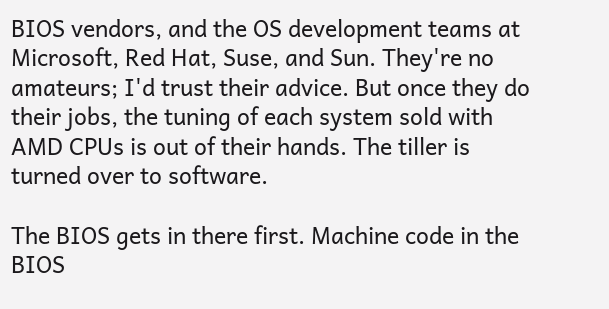BIOS vendors, and the OS development teams at Microsoft, Red Hat, Suse, and Sun. They're no amateurs; I'd trust their advice. But once they do their jobs, the tuning of each system sold with AMD CPUs is out of their hands. The tiller is turned over to software.

The BIOS gets in there first. Machine code in the BIOS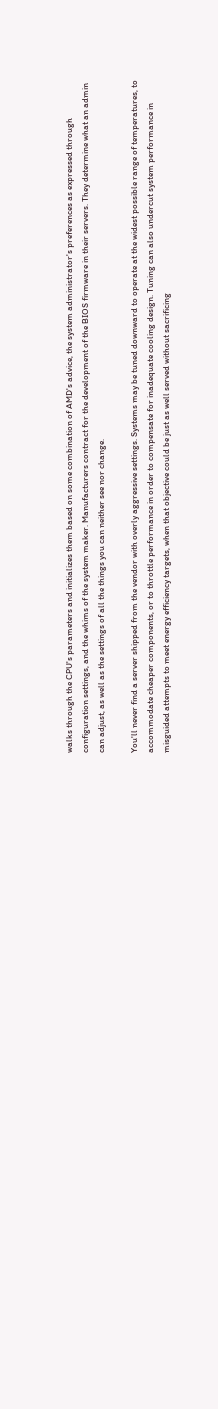walks through the CPU's parameters and initializes them based on some combination of AMD's advice, the system administrator's preferences as expressed through configuration settings, and the whims of the system maker. Manufacturers contract for the development of the BIOS firmware in their servers. They determine what an admin can adjust, as well as the settings of all the things you can neither see nor change.

You'll never find a server shipped from the vendor with overly aggressive settings. Systems may be tuned downward to operate at the widest possible range of temperatures, to accommodate cheaper components, or to throttle performance in order to compensate for inadequate cooling design. Tuning can also undercut system performance in misguided attempts to meet energy efficiency targets, when that objective could be just as well served without sacrificing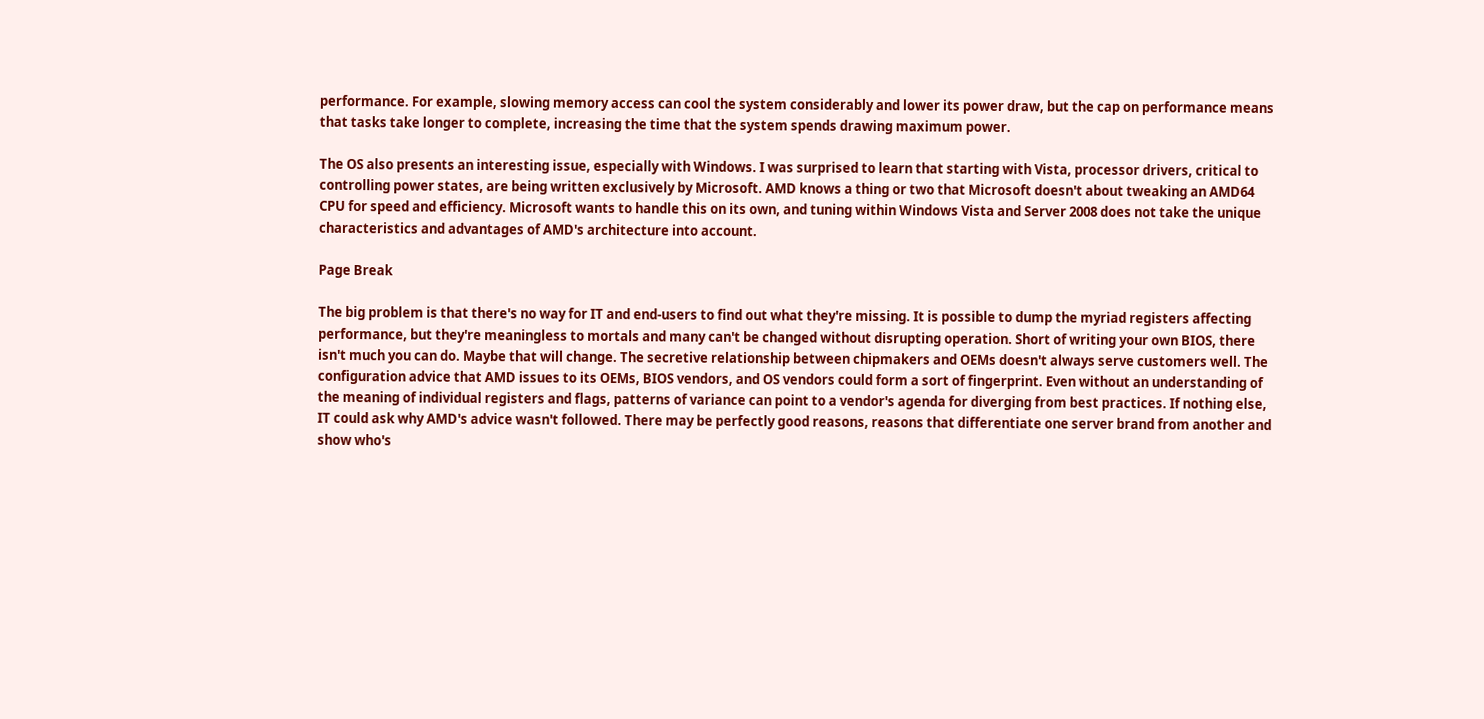performance. For example, slowing memory access can cool the system considerably and lower its power draw, but the cap on performance means that tasks take longer to complete, increasing the time that the system spends drawing maximum power.

The OS also presents an interesting issue, especially with Windows. I was surprised to learn that starting with Vista, processor drivers, critical to controlling power states, are being written exclusively by Microsoft. AMD knows a thing or two that Microsoft doesn't about tweaking an AMD64 CPU for speed and efficiency. Microsoft wants to handle this on its own, and tuning within Windows Vista and Server 2008 does not take the unique characteristics and advantages of AMD's architecture into account.

Page Break

The big problem is that there's no way for IT and end-users to find out what they're missing. It is possible to dump the myriad registers affecting performance, but they're meaningless to mortals and many can't be changed without disrupting operation. Short of writing your own BIOS, there isn't much you can do. Maybe that will change. The secretive relationship between chipmakers and OEMs doesn't always serve customers well. The configuration advice that AMD issues to its OEMs, BIOS vendors, and OS vendors could form a sort of fingerprint. Even without an understanding of the meaning of individual registers and flags, patterns of variance can point to a vendor's agenda for diverging from best practices. If nothing else, IT could ask why AMD's advice wasn't followed. There may be perfectly good reasons, reasons that differentiate one server brand from another and show who's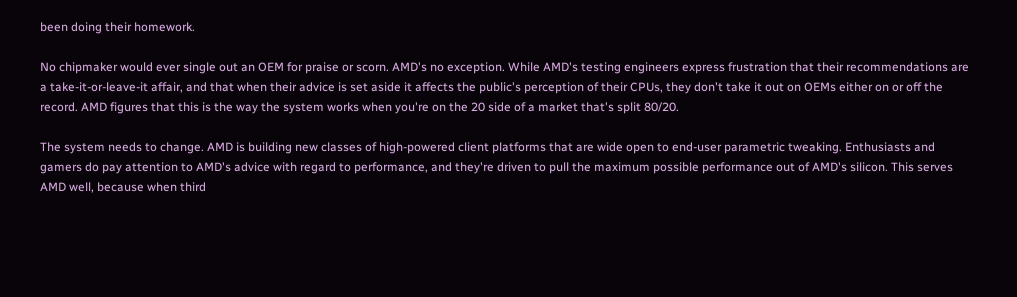been doing their homework.

No chipmaker would ever single out an OEM for praise or scorn. AMD's no exception. While AMD's testing engineers express frustration that their recommendations are a take-it-or-leave-it affair, and that when their advice is set aside it affects the public's perception of their CPUs, they don't take it out on OEMs either on or off the record. AMD figures that this is the way the system works when you're on the 20 side of a market that's split 80/20.

The system needs to change. AMD is building new classes of high-powered client platforms that are wide open to end-user parametric tweaking. Enthusiasts and gamers do pay attention to AMD's advice with regard to performance, and they're driven to pull the maximum possible performance out of AMD's silicon. This serves AMD well, because when third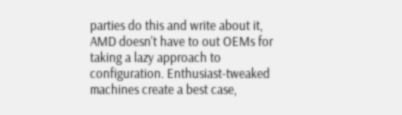parties do this and write about it, AMD doesn't have to out OEMs for taking a lazy approach to configuration. Enthusiast-tweaked machines create a best case,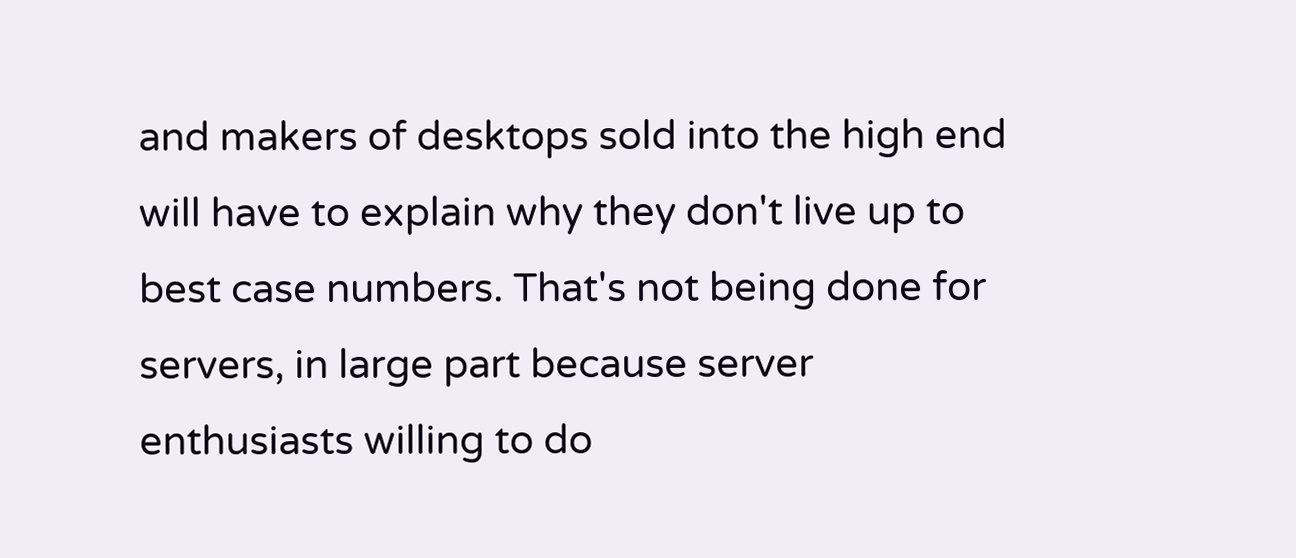and makers of desktops sold into the high end will have to explain why they don't live up to best case numbers. That's not being done for servers, in large part because server enthusiasts willing to do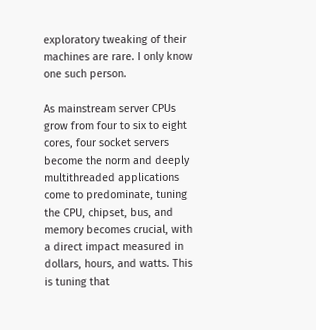exploratory tweaking of their machines are rare. I only know one such person.

As mainstream server CPUs grow from four to six to eight cores, four socket servers become the norm and deeply multithreaded applications come to predominate, tuning the CPU, chipset, bus, and memory becomes crucial, with a direct impact measured in dollars, hours, and watts. This is tuning that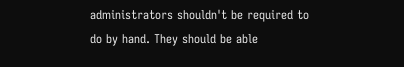administrators shouldn't be required to do by hand. They should be able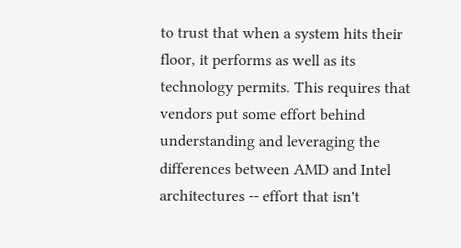to trust that when a system hits their floor, it performs as well as its technology permits. This requires that vendors put some effort behind understanding and leveraging the differences between AMD and Intel architectures -- effort that isn't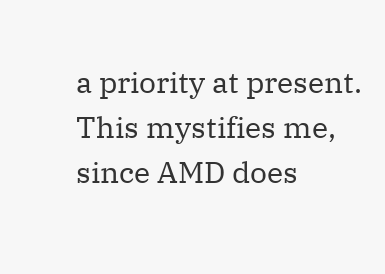a priority at present. This mystifies me, since AMD does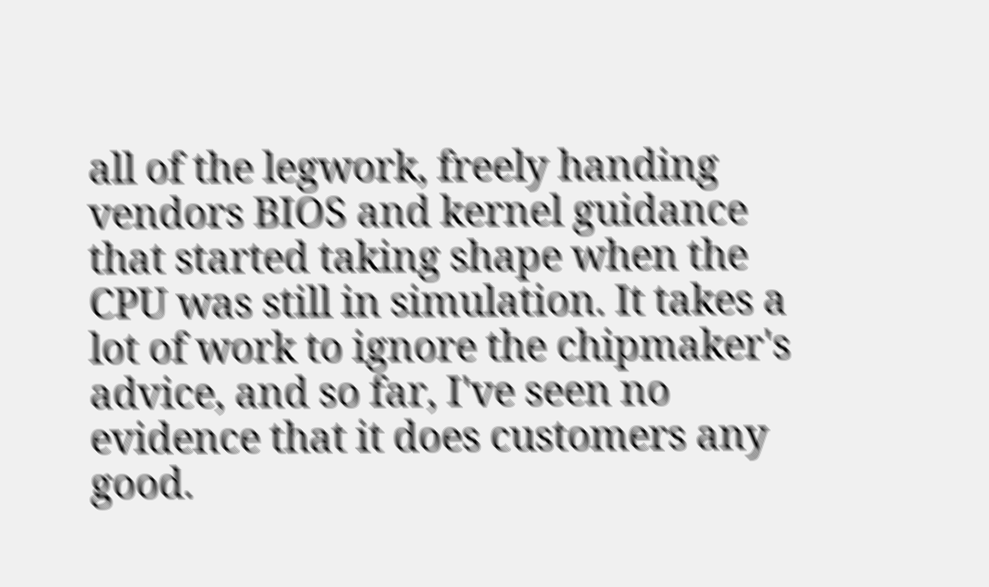all of the legwork, freely handing vendors BIOS and kernel guidance that started taking shape when the CPU was still in simulation. It takes a lot of work to ignore the chipmaker's advice, and so far, I've seen no evidence that it does customers any good.